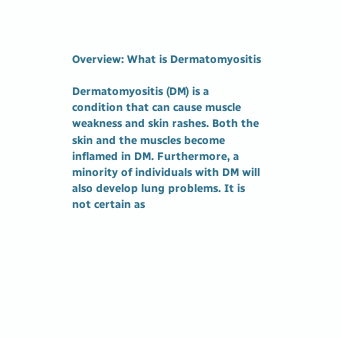Overview: What is Dermatomyositis

Dermatomyositis (DM) is a condition that can cause muscle weakness and skin rashes. Both the skin and the muscles become inflamed in DM. Furthermore, a minority of individuals with DM will also develop lung problems. It is not certain as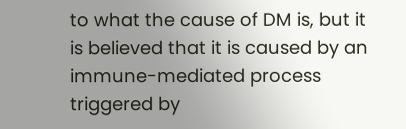to what the cause of DM is, but it is believed that it is caused by an immune-mediated process triggered by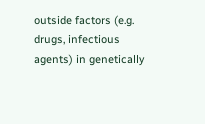outside factors (e.g. drugs, infectious agents) in genetically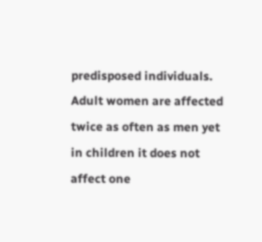predisposed individuals. Adult women are affected twice as often as men yet in children it does not affect one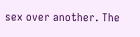sex over another. The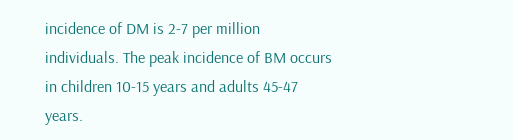incidence of DM is 2-7 per million individuals. The peak incidence of BM occurs in children 10-15 years and adults 45-47 years.